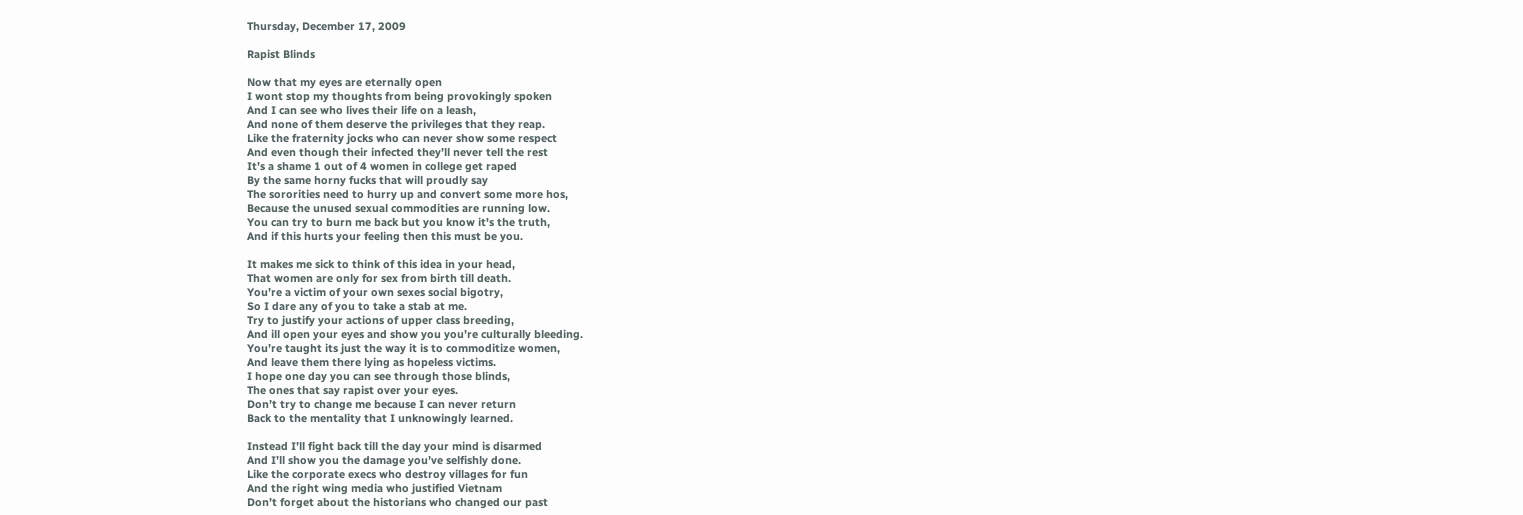Thursday, December 17, 2009

Rapist Blinds

Now that my eyes are eternally open
I wont stop my thoughts from being provokingly spoken
And I can see who lives their life on a leash,
And none of them deserve the privileges that they reap.
Like the fraternity jocks who can never show some respect
And even though their infected they’ll never tell the rest
It’s a shame 1 out of 4 women in college get raped
By the same horny fucks that will proudly say
The sororities need to hurry up and convert some more hos,
Because the unused sexual commodities are running low.
You can try to burn me back but you know it's the truth,
And if this hurts your feeling then this must be you.

It makes me sick to think of this idea in your head,
That women are only for sex from birth till death.
You’re a victim of your own sexes social bigotry,
So I dare any of you to take a stab at me.
Try to justify your actions of upper class breeding,
And ill open your eyes and show you you’re culturally bleeding.
You’re taught its just the way it is to commoditize women,
And leave them there lying as hopeless victims.
I hope one day you can see through those blinds,
The ones that say rapist over your eyes.
Don’t try to change me because I can never return
Back to the mentality that I unknowingly learned.

Instead I’ll fight back till the day your mind is disarmed
And I’ll show you the damage you’ve selfishly done.
Like the corporate execs who destroy villages for fun
And the right wing media who justified Vietnam
Don’t forget about the historians who changed our past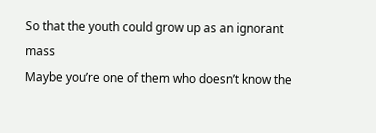So that the youth could grow up as an ignorant mass
Maybe you’re one of them who doesn’t know the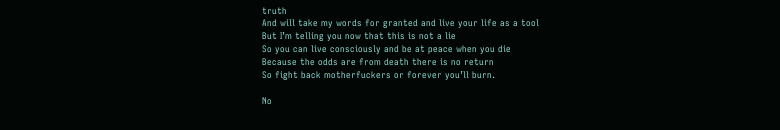truth
And will take my words for granted and live your life as a tool
But I’m telling you now that this is not a lie
So you can live consciously and be at peace when you die
Because the odds are from death there is no return
So fight back motherfuckers or forever you’ll burn.

No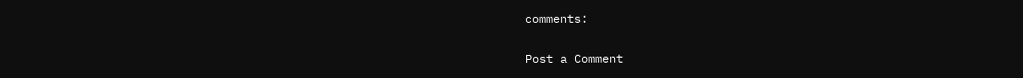comments:

Post a Comment